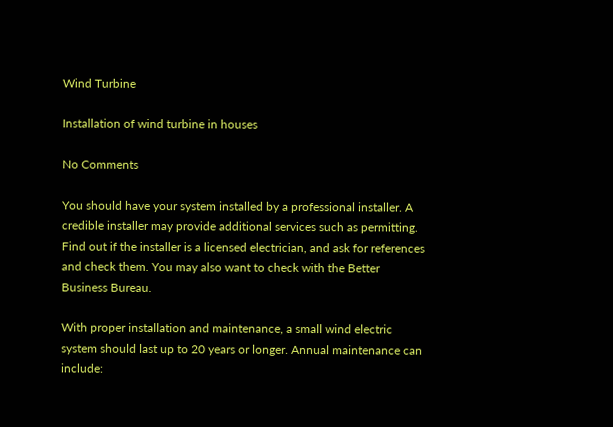Wind Turbine

Installation of wind turbine in houses

No Comments

You should have your system installed by a professional installer. A credible installer may provide additional services such as permitting. Find out if the installer is a licensed electrician, and ask for references and check them. You may also want to check with the Better Business Bureau.

With proper installation and maintenance, a small wind electric system should last up to 20 years or longer. Annual maintenance can include: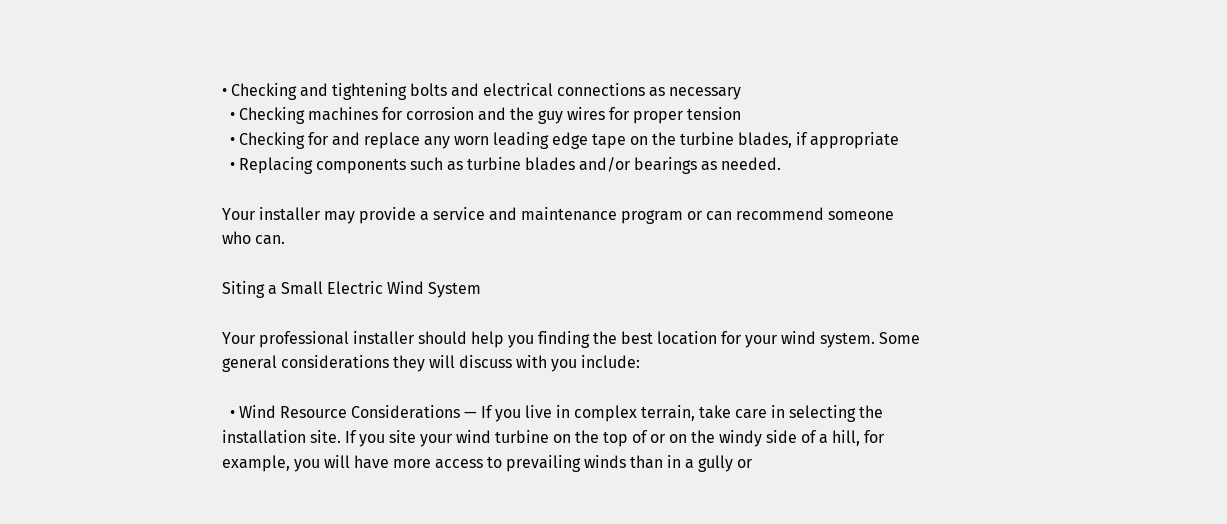• Checking and tightening bolts and electrical connections as necessary
  • Checking machines for corrosion and the guy wires for proper tension
  • Checking for and replace any worn leading edge tape on the turbine blades, if appropriate
  • Replacing components such as turbine blades and/or bearings as needed.

Your installer may provide a service and maintenance program or can recommend someone who can.

Siting a Small Electric Wind System

Your professional installer should help you finding the best location for your wind system. Some general considerations they will discuss with you include:

  • Wind Resource Considerations — If you live in complex terrain, take care in selecting the installation site. If you site your wind turbine on the top of or on the windy side of a hill, for example, you will have more access to prevailing winds than in a gully or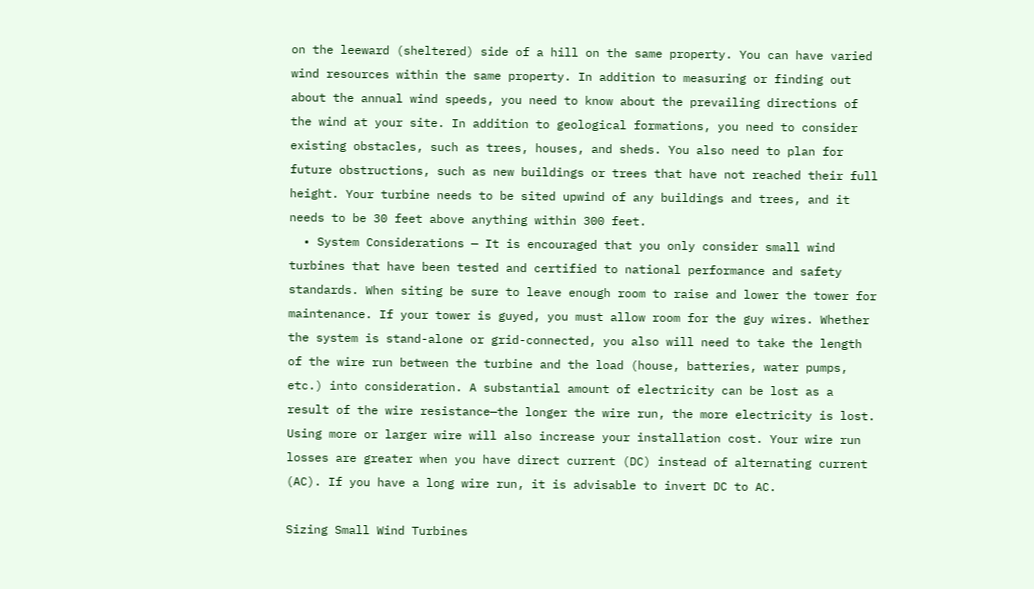on the leeward (sheltered) side of a hill on the same property. You can have varied wind resources within the same property. In addition to measuring or finding out about the annual wind speeds, you need to know about the prevailing directions of the wind at your site. In addition to geological formations, you need to consider existing obstacles, such as trees, houses, and sheds. You also need to plan for future obstructions, such as new buildings or trees that have not reached their full height. Your turbine needs to be sited upwind of any buildings and trees, and it needs to be 30 feet above anything within 300 feet.
  • System Considerations — It is encouraged that you only consider small wind turbines that have been tested and certified to national performance and safety standards. When siting be sure to leave enough room to raise and lower the tower for maintenance. If your tower is guyed, you must allow room for the guy wires. Whether the system is stand-alone or grid-connected, you also will need to take the length of the wire run between the turbine and the load (house, batteries, water pumps, etc.) into consideration. A substantial amount of electricity can be lost as a result of the wire resistance—the longer the wire run, the more electricity is lost. Using more or larger wire will also increase your installation cost. Your wire run losses are greater when you have direct current (DC) instead of alternating current (AC). If you have a long wire run, it is advisable to invert DC to AC.

Sizing Small Wind Turbines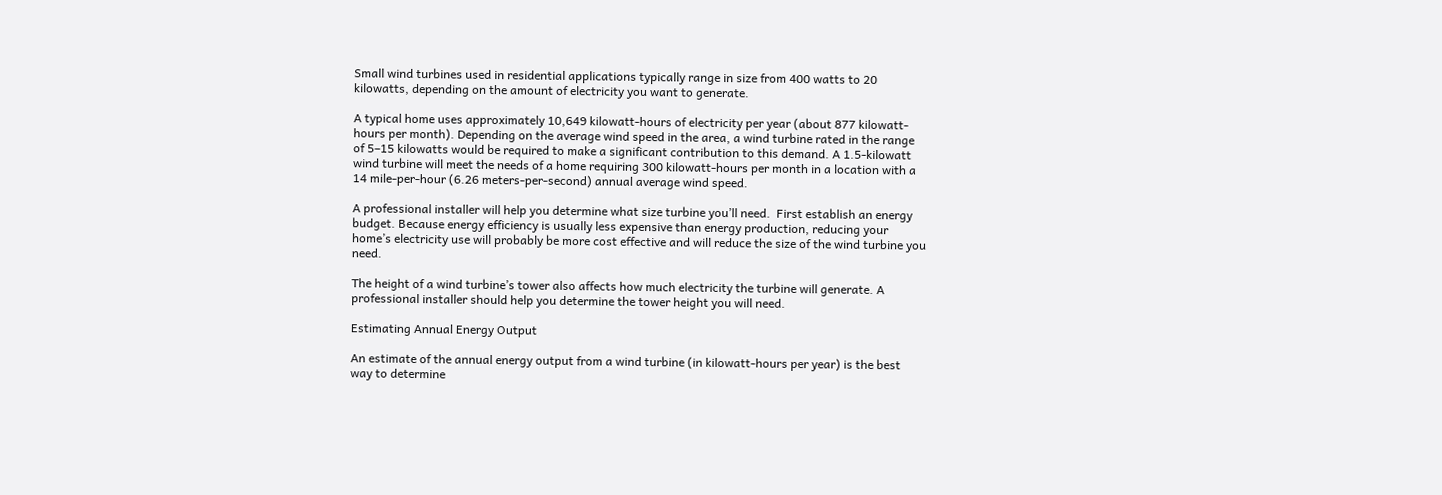Small wind turbines used in residential applications typically range in size from 400 watts to 20 kilowatts, depending on the amount of electricity you want to generate.

A typical home uses approximately 10,649 kilowatt-hours of electricity per year (about 877 kilowatt-hours per month). Depending on the average wind speed in the area, a wind turbine rated in the range of 5–15 kilowatts would be required to make a significant contribution to this demand. A 1.5-kilowatt wind turbine will meet the needs of a home requiring 300 kilowatt-hours per month in a location with a 14 mile-per-hour (6.26 meters-per-second) annual average wind speed.

A professional installer will help you determine what size turbine you’ll need.  First establish an energy budget. Because energy efficiency is usually less expensive than energy production, reducing your home’s electricity use will probably be more cost effective and will reduce the size of the wind turbine you need.

The height of a wind turbine’s tower also affects how much electricity the turbine will generate. A professional installer should help you determine the tower height you will need.

Estimating Annual Energy Output

An estimate of the annual energy output from a wind turbine (in kilowatt-hours per year) is the best way to determine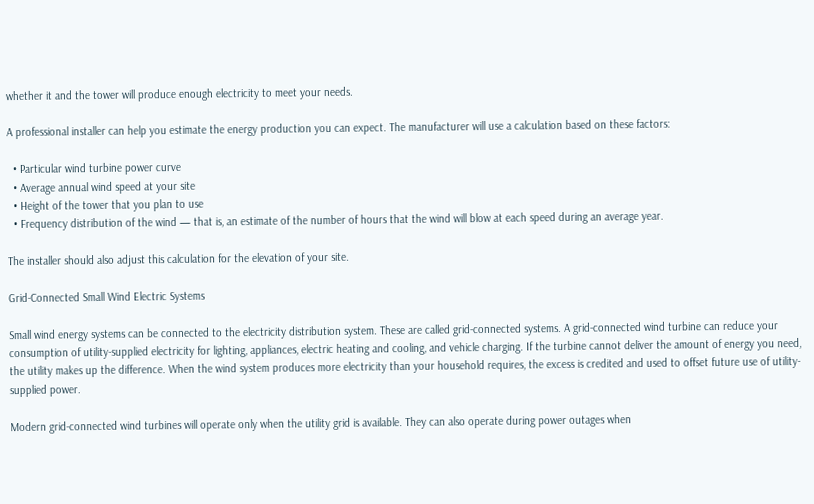whether it and the tower will produce enough electricity to meet your needs.

A professional installer can help you estimate the energy production you can expect. The manufacturer will use a calculation based on these factors:

  • Particular wind turbine power curve
  • Average annual wind speed at your site
  • Height of the tower that you plan to use
  • Frequency distribution of the wind — that is, an estimate of the number of hours that the wind will blow at each speed during an average year.

The installer should also adjust this calculation for the elevation of your site.

Grid-Connected Small Wind Electric Systems

Small wind energy systems can be connected to the electricity distribution system. These are called grid-connected systems. A grid-connected wind turbine can reduce your consumption of utility-supplied electricity for lighting, appliances, electric heating and cooling, and vehicle charging. If the turbine cannot deliver the amount of energy you need, the utility makes up the difference. When the wind system produces more electricity than your household requires, the excess is credited and used to offset future use of utility-supplied power.

Modern grid-connected wind turbines will operate only when the utility grid is available. They can also operate during power outages when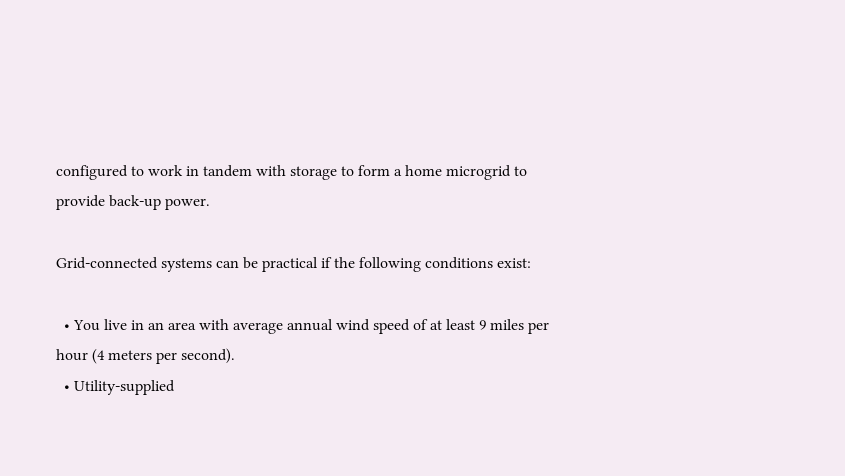configured to work in tandem with storage to form a home microgrid to provide back-up power.

Grid-connected systems can be practical if the following conditions exist:

  • You live in an area with average annual wind speed of at least 9 miles per hour (4 meters per second).
  • Utility-supplied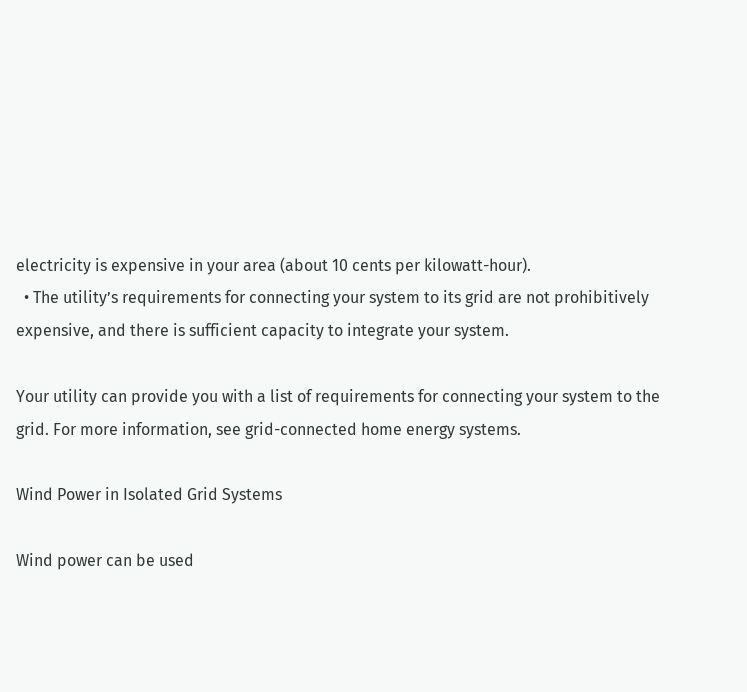electricity is expensive in your area (about 10 cents per kilowatt-hour).
  • The utility’s requirements for connecting your system to its grid are not prohibitively expensive, and there is sufficient capacity to integrate your system.

Your utility can provide you with a list of requirements for connecting your system to the grid. For more information, see grid-connected home energy systems.

Wind Power in Isolated Grid Systems

Wind power can be used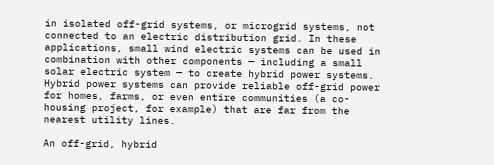in isolated off-grid systems, or microgrid systems, not connected to an electric distribution grid. In these applications, small wind electric systems can be used in combination with other components — including a small solar electric system — to create hybrid power systems. Hybrid power systems can provide reliable off-grid power for homes, farms, or even entire communities (a co-housing project, for example) that are far from the nearest utility lines.

An off-grid, hybrid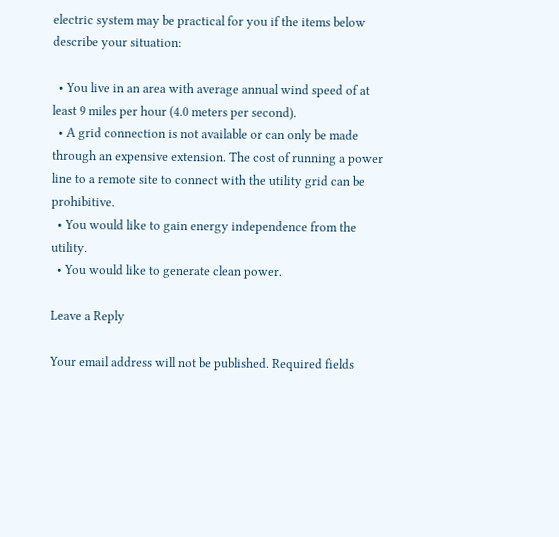electric system may be practical for you if the items below describe your situation:

  • You live in an area with average annual wind speed of at least 9 miles per hour (4.0 meters per second).
  • A grid connection is not available or can only be made through an expensive extension. The cost of running a power line to a remote site to connect with the utility grid can be prohibitive.
  • You would like to gain energy independence from the utility.
  • You would like to generate clean power.

Leave a Reply

Your email address will not be published. Required fields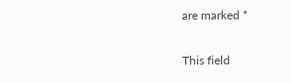are marked *

This field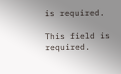is required.

This field is required.